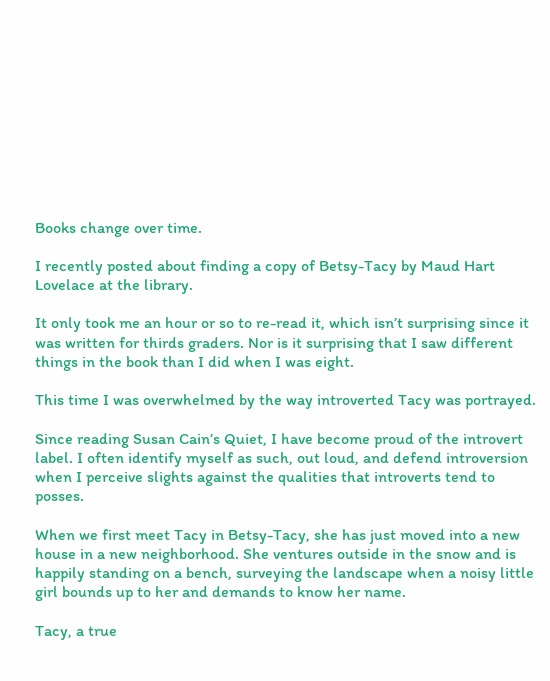Books change over time.

I recently posted about finding a copy of Betsy-Tacy by Maud Hart Lovelace at the library.

It only took me an hour or so to re-read it, which isn’t surprising since it was written for thirds graders. Nor is it surprising that I saw different things in the book than I did when I was eight.

This time I was overwhelmed by the way introverted Tacy was portrayed.

Since reading Susan Cain’s Quiet, I have become proud of the introvert label. I often identify myself as such, out loud, and defend introversion when I perceive slights against the qualities that introverts tend to posses.

When we first meet Tacy in Betsy-Tacy, she has just moved into a new house in a new neighborhood. She ventures outside in the snow and is happily standing on a bench, surveying the landscape when a noisy little girl bounds up to her and demands to know her name.

Tacy, a true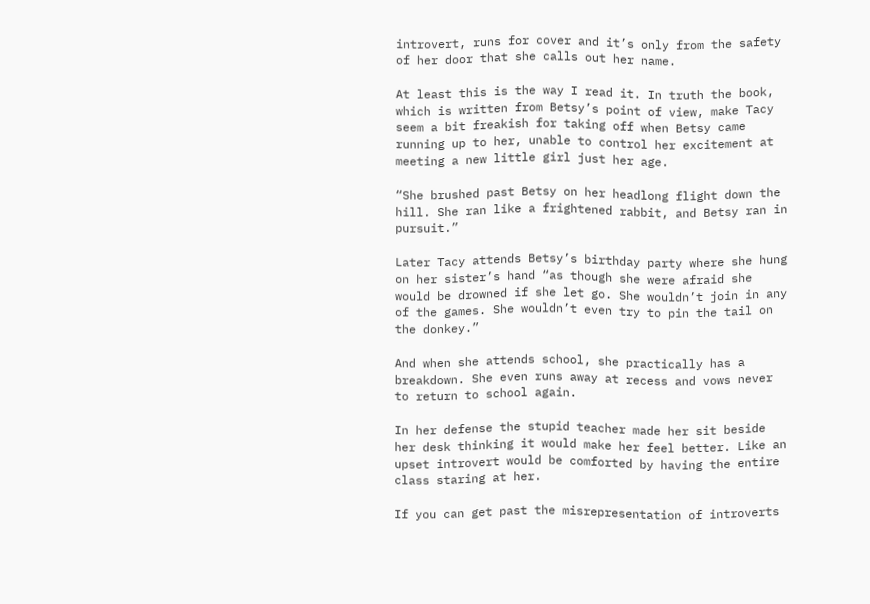introvert, runs for cover and it’s only from the safety of her door that she calls out her name.

At least this is the way I read it. In truth the book, which is written from Betsy’s point of view, make Tacy seem a bit freakish for taking off when Betsy came running up to her, unable to control her excitement at meeting a new little girl just her age.

“She brushed past Betsy on her headlong flight down the hill. She ran like a frightened rabbit, and Betsy ran in pursuit.”

Later Tacy attends Betsy’s birthday party where she hung on her sister’s hand “as though she were afraid she would be drowned if she let go. She wouldn’t join in any of the games. She wouldn’t even try to pin the tail on the donkey.”

And when she attends school, she practically has a breakdown. She even runs away at recess and vows never to return to school again.

In her defense the stupid teacher made her sit beside her desk thinking it would make her feel better. Like an upset introvert would be comforted by having the entire class staring at her.

If you can get past the misrepresentation of introverts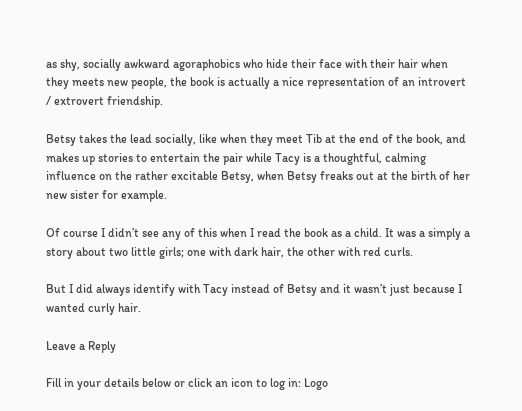as shy, socially awkward agoraphobics who hide their face with their hair when they meets new people, the book is actually a nice representation of an introvert / extrovert friendship.

Betsy takes the lead socially, like when they meet Tib at the end of the book, and makes up stories to entertain the pair while Tacy is a thoughtful, calming influence on the rather excitable Betsy, when Betsy freaks out at the birth of her new sister for example.

Of course I didn’t see any of this when I read the book as a child. It was a simply a story about two little girls; one with dark hair, the other with red curls.

But I did always identify with Tacy instead of Betsy and it wasn’t just because I wanted curly hair.

Leave a Reply

Fill in your details below or click an icon to log in: Logo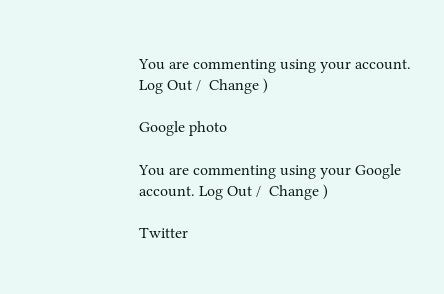You are commenting using your account. Log Out /  Change )

Google photo

You are commenting using your Google account. Log Out /  Change )

Twitter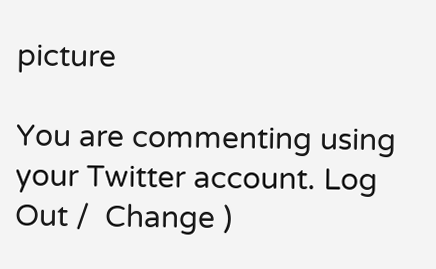picture

You are commenting using your Twitter account. Log Out /  Change )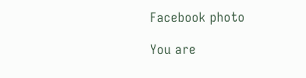Facebook photo

You are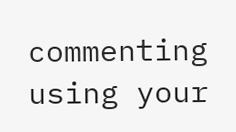commenting using your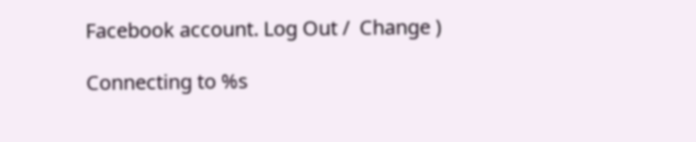Facebook account. Log Out /  Change )

Connecting to %s